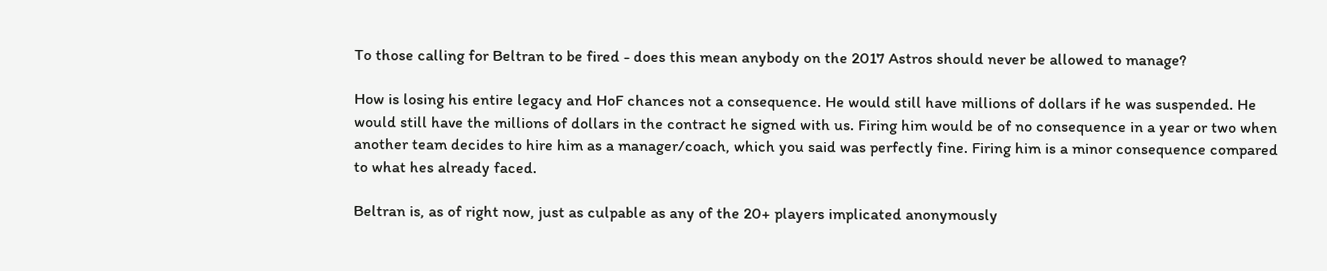To those calling for Beltran to be fired - does this mean anybody on the 2017 Astros should never be allowed to manage?

How is losing his entire legacy and HoF chances not a consequence. He would still have millions of dollars if he was suspended. He would still have the millions of dollars in the contract he signed with us. Firing him would be of no consequence in a year or two when another team decides to hire him as a manager/coach, which you said was perfectly fine. Firing him is a minor consequence compared to what hes already faced.

Beltran is, as of right now, just as culpable as any of the 20+ players implicated anonymously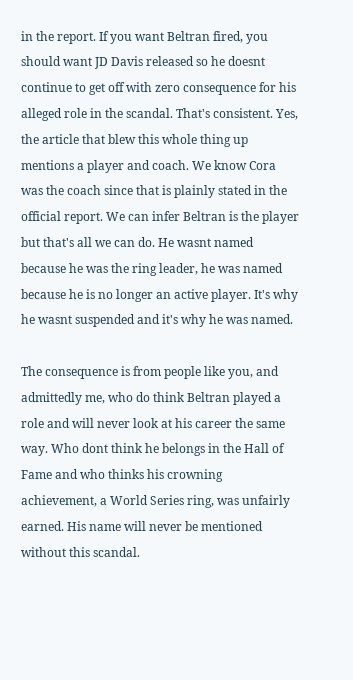in the report. If you want Beltran fired, you should want JD Davis released so he doesnt continue to get off with zero consequence for his alleged role in the scandal. That's consistent. Yes, the article that blew this whole thing up mentions a player and coach. We know Cora was the coach since that is plainly stated in the official report. We can infer Beltran is the player but that's all we can do. He wasnt named because he was the ring leader, he was named because he is no longer an active player. It's why he wasnt suspended and it's why he was named.

The consequence is from people like you, and admittedly me, who do think Beltran played a role and will never look at his career the same way. Who dont think he belongs in the Hall of Fame and who thinks his crowning achievement, a World Series ring, was unfairly earned. His name will never be mentioned without this scandal.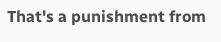That's a punishment from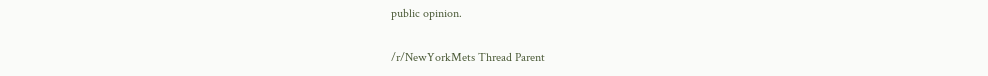public opinion.

/r/NewYorkMets Thread Parent